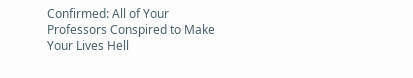Confirmed: All of Your Professors Conspired to Make Your Lives Hell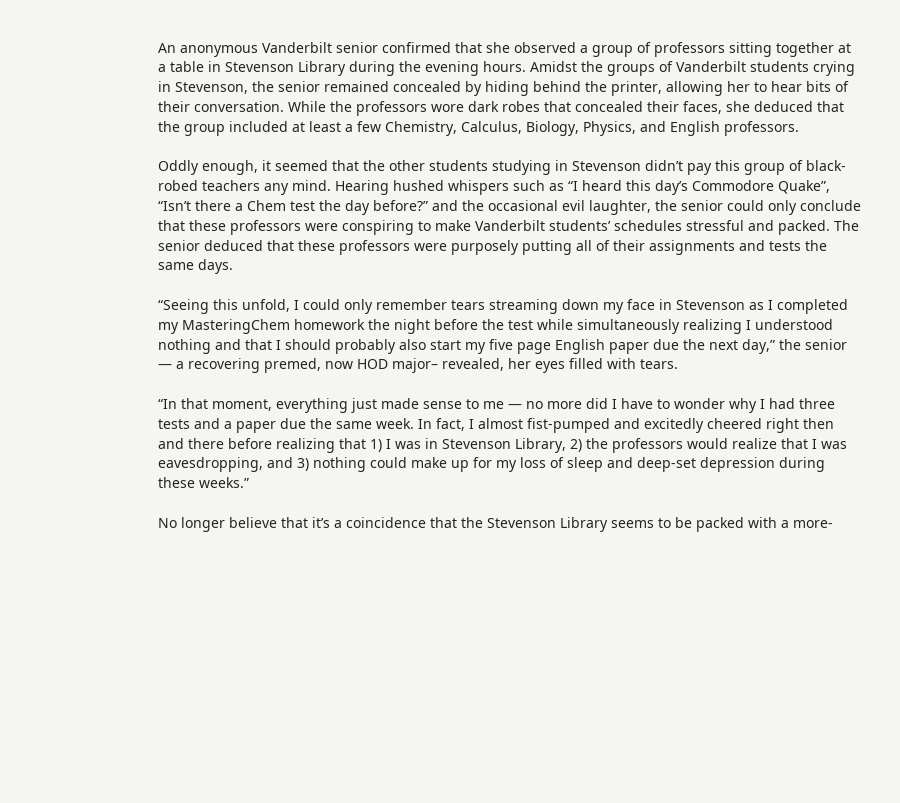An anonymous Vanderbilt senior confirmed that she observed a group of professors sitting together at a table in Stevenson Library during the evening hours. Amidst the groups of Vanderbilt students crying in Stevenson, the senior remained concealed by hiding behind the printer, allowing her to hear bits of their conversation. While the professors wore dark robes that concealed their faces, she deduced that the group included at least a few Chemistry, Calculus, Biology, Physics, and English professors.

Oddly enough, it seemed that the other students studying in Stevenson didn’t pay this group of black-robed teachers any mind. Hearing hushed whispers such as “I heard this day’s Commodore Quake”, “Isn’t there a Chem test the day before?” and the occasional evil laughter, the senior could only conclude that these professors were conspiring to make Vanderbilt students’ schedules stressful and packed. The senior deduced that these professors were purposely putting all of their assignments and tests the same days.

“Seeing this unfold, I could only remember tears streaming down my face in Stevenson as I completed my MasteringChem homework the night before the test while simultaneously realizing I understood nothing and that I should probably also start my five page English paper due the next day,” the senior — a recovering premed, now HOD major– revealed, her eyes filled with tears.

“In that moment, everything just made sense to me — no more did I have to wonder why I had three tests and a paper due the same week. In fact, I almost fist-pumped and excitedly cheered right then and there before realizing that 1) I was in Stevenson Library, 2) the professors would realize that I was eavesdropping, and 3) nothing could make up for my loss of sleep and deep-set depression during these weeks.”

No longer believe that it’s a coincidence that the Stevenson Library seems to be packed with a more-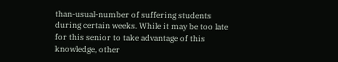than-usual-number of suffering students during certain weeks. While it may be too late for this senior to take advantage of this knowledge, other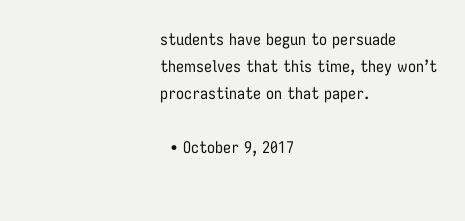students have begun to persuade themselves that this time, they won’t procrastinate on that paper.

  • October 9, 2017